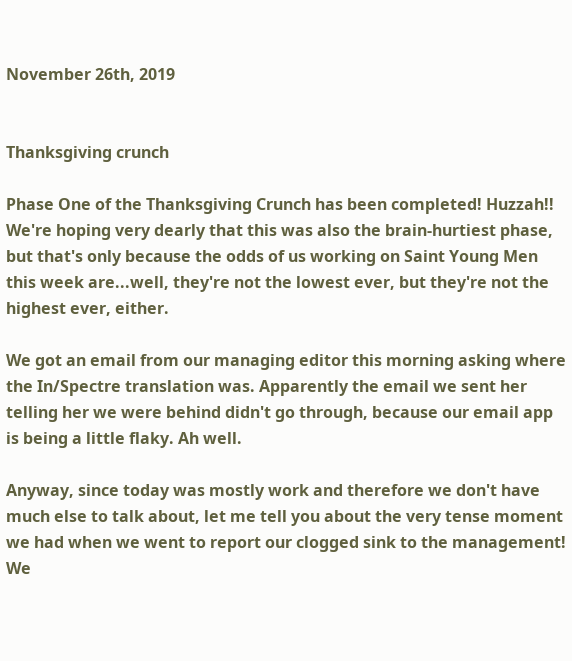November 26th, 2019


Thanksgiving crunch

Phase One of the Thanksgiving Crunch has been completed! Huzzah!! We're hoping very dearly that this was also the brain-hurtiest phase, but that's only because the odds of us working on Saint Young Men this week are...well, they're not the lowest ever, but they're not the highest ever, either.

We got an email from our managing editor this morning asking where the In/Spectre translation was. Apparently the email we sent her telling her we were behind didn't go through, because our email app is being a little flaky. Ah well.

Anyway, since today was mostly work and therefore we don't have much else to talk about, let me tell you about the very tense moment we had when we went to report our clogged sink to the management! We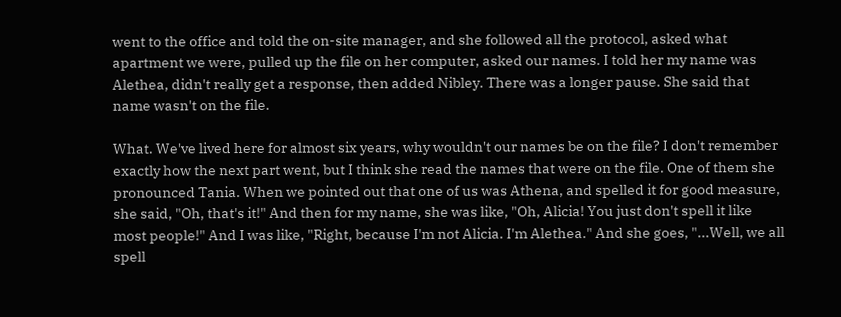went to the office and told the on-site manager, and she followed all the protocol, asked what apartment we were, pulled up the file on her computer, asked our names. I told her my name was Alethea, didn't really get a response, then added Nibley. There was a longer pause. She said that name wasn't on the file.

What. We've lived here for almost six years, why wouldn't our names be on the file? I don't remember exactly how the next part went, but I think she read the names that were on the file. One of them she pronounced Tania. When we pointed out that one of us was Athena, and spelled it for good measure, she said, "Oh, that's it!" And then for my name, she was like, "Oh, Alicia! You just don't spell it like most people!" And I was like, "Right, because I'm not Alicia. I'm Alethea." And she goes, "...Well, we all spell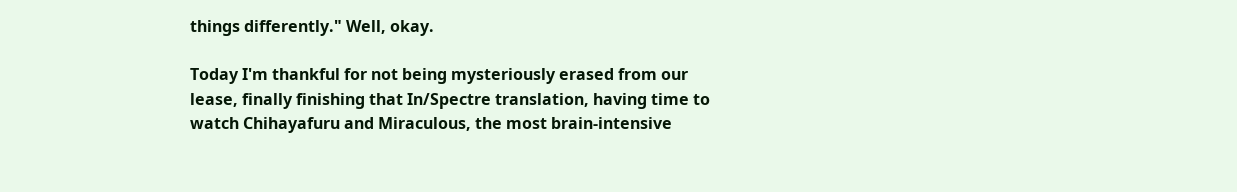things differently." Well, okay.

Today I'm thankful for not being mysteriously erased from our lease, finally finishing that In/Spectre translation, having time to watch Chihayafuru and Miraculous, the most brain-intensive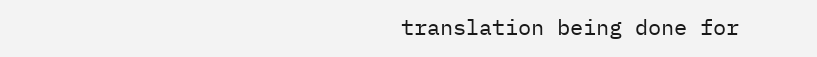translation being done for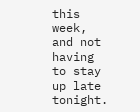this week, and not having to stay up late tonight.